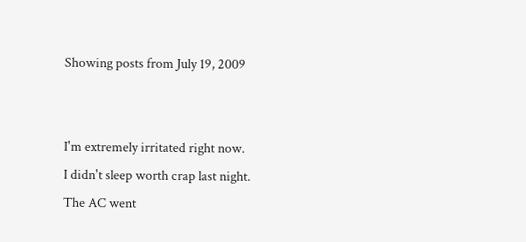Showing posts from July 19, 2009


I'm extremely irritated right now.
I didn't sleep worth crap last night.
The AC went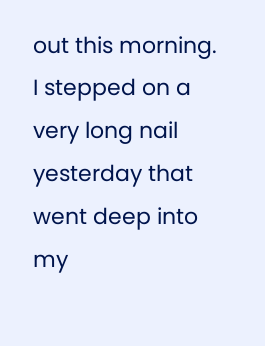out this morning.
I stepped on a very long nail yesterday that went deep into my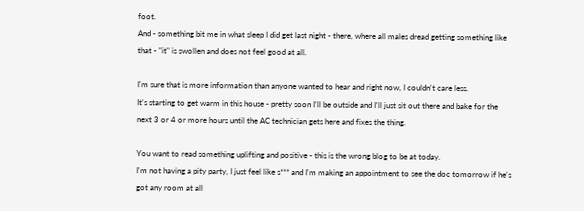foot.
And - something bit me in what sleep I did get last night - there, where all males dread getting something like that - "it" is swollen and does not feel good at all.

I'm sure that is more information than anyone wanted to hear and right now, I couldn't care less.
It's starting to get warm in this house - pretty soon I'll be outside and I'll just sit out there and bake for the next 3 or 4 or more hours until the AC technician gets here and fixes the thing.

You want to read something uplifting and positive - this is the wrong blog to be at today.
I'm not having a pity party, I just feel like s*** and I'm making an appointment to see the doc tomorrow if he's got any room at all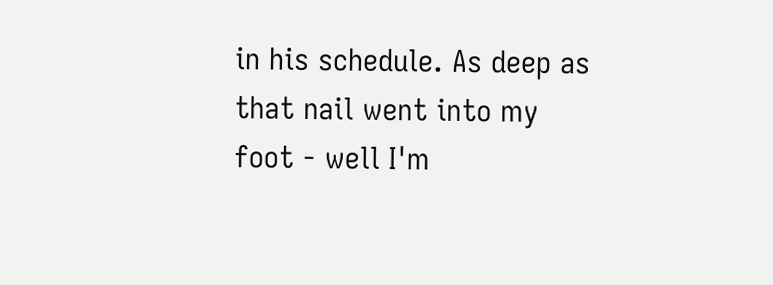in his schedule. As deep as that nail went into my foot - well I'm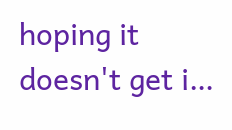hoping it doesn't get i…